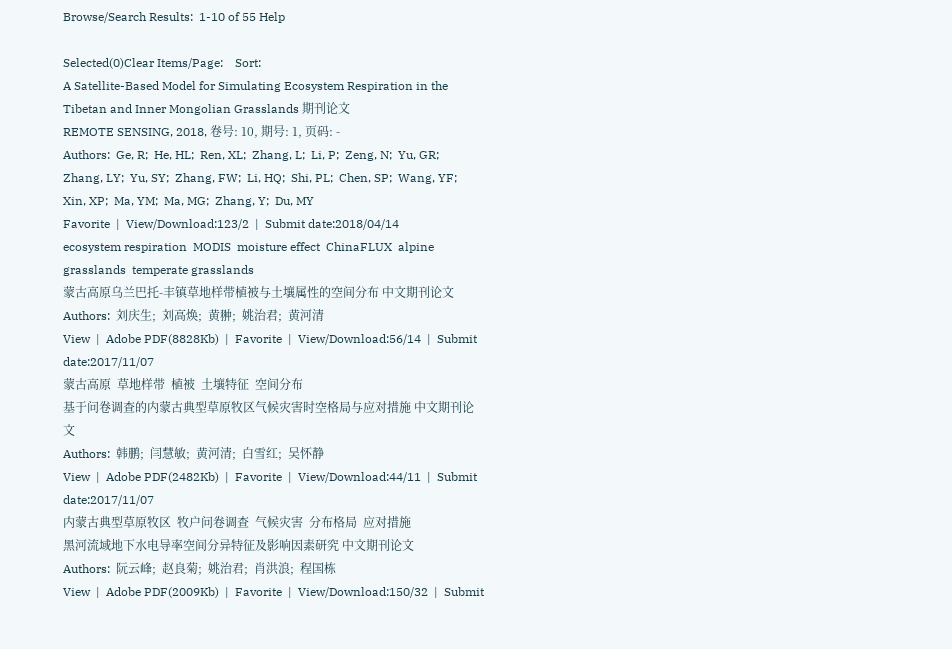Browse/Search Results:  1-10 of 55 Help

Selected(0)Clear Items/Page:    Sort:
A Satellite-Based Model for Simulating Ecosystem Respiration in the Tibetan and Inner Mongolian Grasslands 期刊论文
REMOTE SENSING, 2018, 卷号: 10, 期号: 1, 页码: -
Authors:  Ge, R;  He, HL;  Ren, XL;  Zhang, L;  Li, P;  Zeng, N;  Yu, GR;  Zhang, LY;  Yu, SY;  Zhang, FW;  Li, HQ;  Shi, PL;  Chen, SP;  Wang, YF;  Xin, XP;  Ma, YM;  Ma, MG;  Zhang, Y;  Du, MY
Favorite  |  View/Download:123/2  |  Submit date:2018/04/14
ecosystem respiration  MODIS  moisture effect  ChinaFLUX  alpine grasslands  temperate grasslands
蒙古高原乌兰巴托-丰镇草地样带植被与土壤属性的空间分布 中文期刊论文
Authors:  刘庆生;  刘高焕;  黄翀;  姚治君;  黄河清
View  |  Adobe PDF(8828Kb)  |  Favorite  |  View/Download:56/14  |  Submit date:2017/11/07
蒙古高原  草地样带  植被  土壤特征  空间分布
基于问卷调查的内蒙古典型草原牧区气候灾害时空格局与应对措施 中文期刊论文
Authors:  韩鹏;  闫慧敏;  黄河清;  白雪红;  吴怀静
View  |  Adobe PDF(2482Kb)  |  Favorite  |  View/Download:44/11  |  Submit date:2017/11/07
内蒙古典型草原牧区  牧户问卷调查  气候灾害  分布格局  应对措施
黑河流域地下水电导率空间分异特征及影响因素研究 中文期刊论文
Authors:  阮云峰;  赵良菊;  姚治君;  肖洪浪;  程国栋
View  |  Adobe PDF(2009Kb)  |  Favorite  |  View/Download:150/32  |  Submit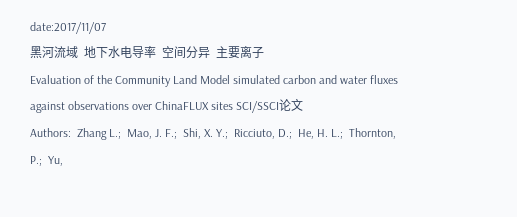date:2017/11/07
黑河流域  地下水电导率  空间分异  主要离子
Evaluation of the Community Land Model simulated carbon and water fluxes against observations over ChinaFLUX sites SCI/SSCI论文
Authors:  Zhang L.;  Mao, J. F.;  Shi, X. Y.;  Ricciuto, D.;  He, H. L.;  Thornton, P.;  Yu,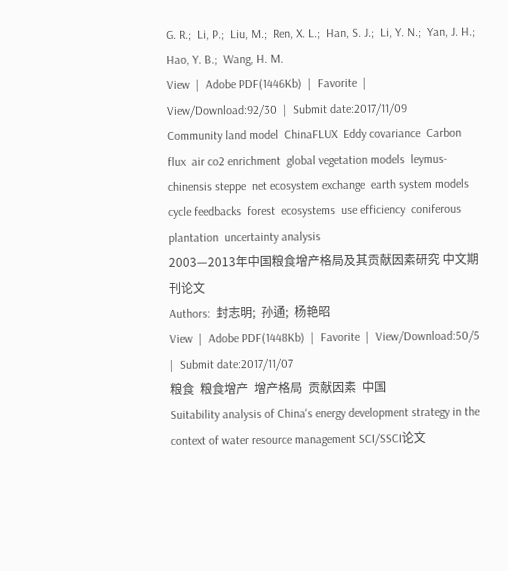G. R.;  Li, P.;  Liu, M.;  Ren, X. L.;  Han, S. J.;  Li, Y. N.;  Yan, J. H.;  Hao, Y. B.;  Wang, H. M.
View  |  Adobe PDF(1446Kb)  |  Favorite  |  View/Download:92/30  |  Submit date:2017/11/09
Community land model  ChinaFLUX  Eddy covariance  Carbon flux  air co2 enrichment  global vegetation models  leymus-chinensis steppe  net ecosystem exchange  earth system models  cycle feedbacks  forest  ecosystems  use efficiency  coniferous plantation  uncertainty analysis
2003—2013年中国粮食增产格局及其贡献因素研究 中文期刊论文
Authors:  封志明;  孙通;  杨艳昭
View  |  Adobe PDF(1448Kb)  |  Favorite  |  View/Download:50/5  |  Submit date:2017/11/07
粮食  粮食增产  增产格局  贡献因素  中国
Suitability analysis of China's energy development strategy in the context of water resource management SCI/SSCI论文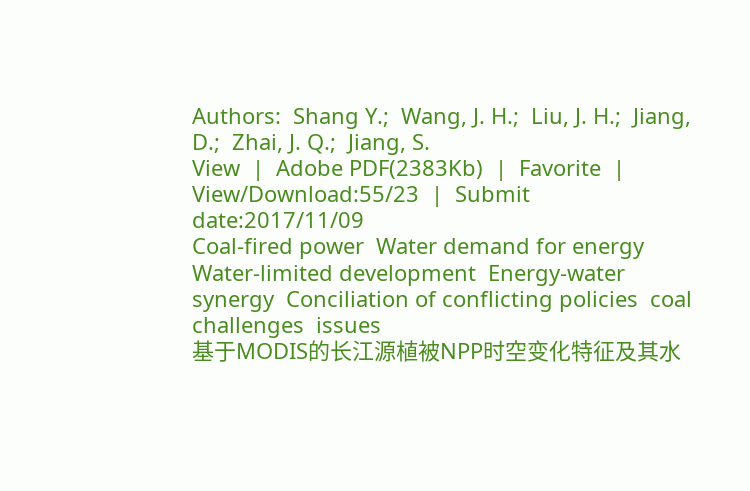Authors:  Shang Y.;  Wang, J. H.;  Liu, J. H.;  Jiang, D.;  Zhai, J. Q.;  Jiang, S.
View  |  Adobe PDF(2383Kb)  |  Favorite  |  View/Download:55/23  |  Submit date:2017/11/09
Coal-fired power  Water demand for energy  Water-limited development  Energy-water synergy  Conciliation of conflicting policies  coal  challenges  issues
基于MODIS的长江源植被NPP时空变化特征及其水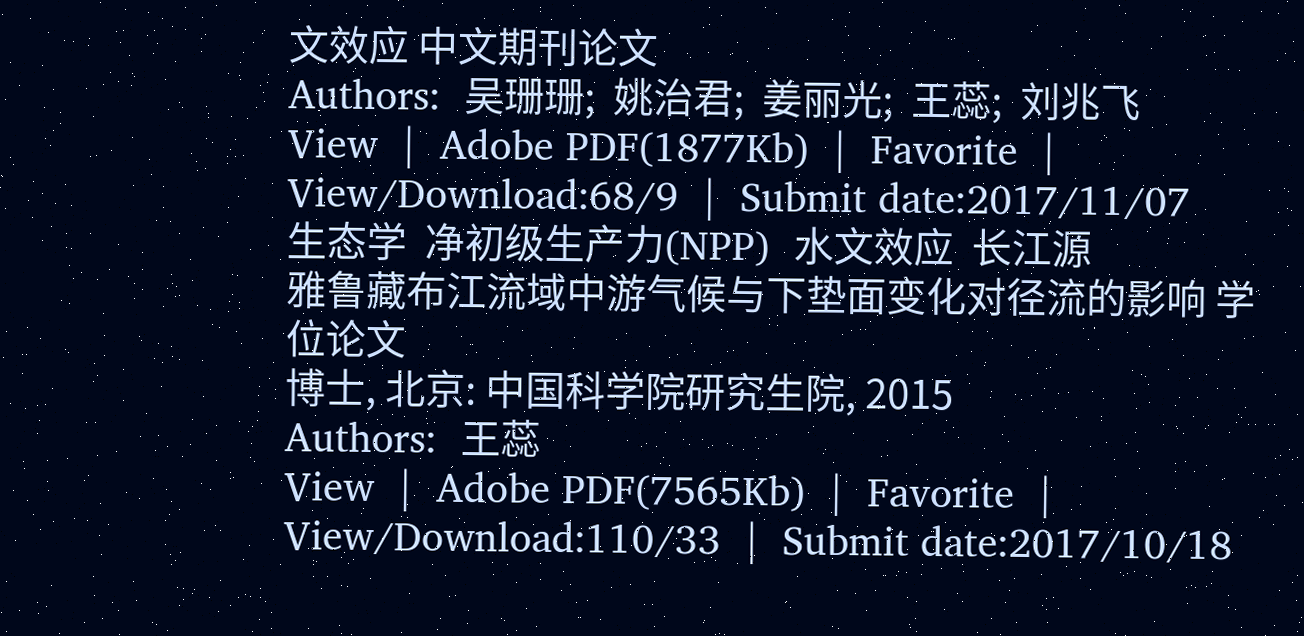文效应 中文期刊论文
Authors:  吴珊珊;  姚治君;  姜丽光;  王蕊;  刘兆飞
View  |  Adobe PDF(1877Kb)  |  Favorite  |  View/Download:68/9  |  Submit date:2017/11/07
生态学  净初级生产力(NPP)  水文效应  长江源
雅鲁藏布江流域中游气候与下垫面变化对径流的影响 学位论文
博士, 北京: 中国科学院研究生院, 2015
Authors:  王蕊
View  |  Adobe PDF(7565Kb)  |  Favorite  |  View/Download:110/33  |  Submit date:2017/10/18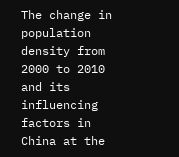The change in population density from 2000 to 2010 and its influencing factors in China at the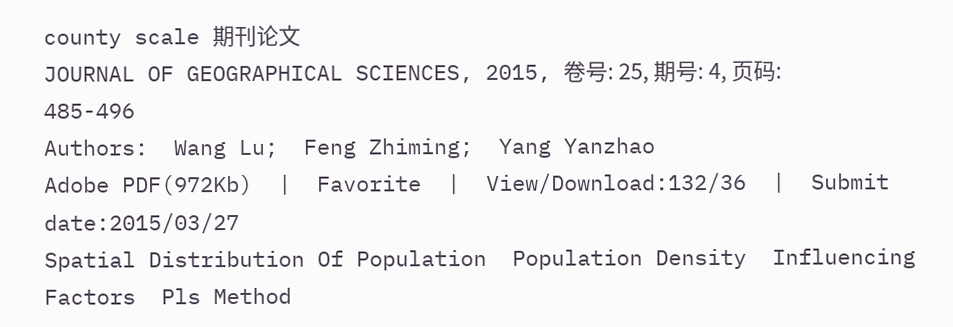county scale 期刊论文
JOURNAL OF GEOGRAPHICAL SCIENCES, 2015, 卷号: 25, 期号: 4, 页码: 485-496
Authors:  Wang Lu;  Feng Zhiming;  Yang Yanzhao
Adobe PDF(972Kb)  |  Favorite  |  View/Download:132/36  |  Submit date:2015/03/27
Spatial Distribution Of Population  Population Density  Influencing Factors  Pls Method